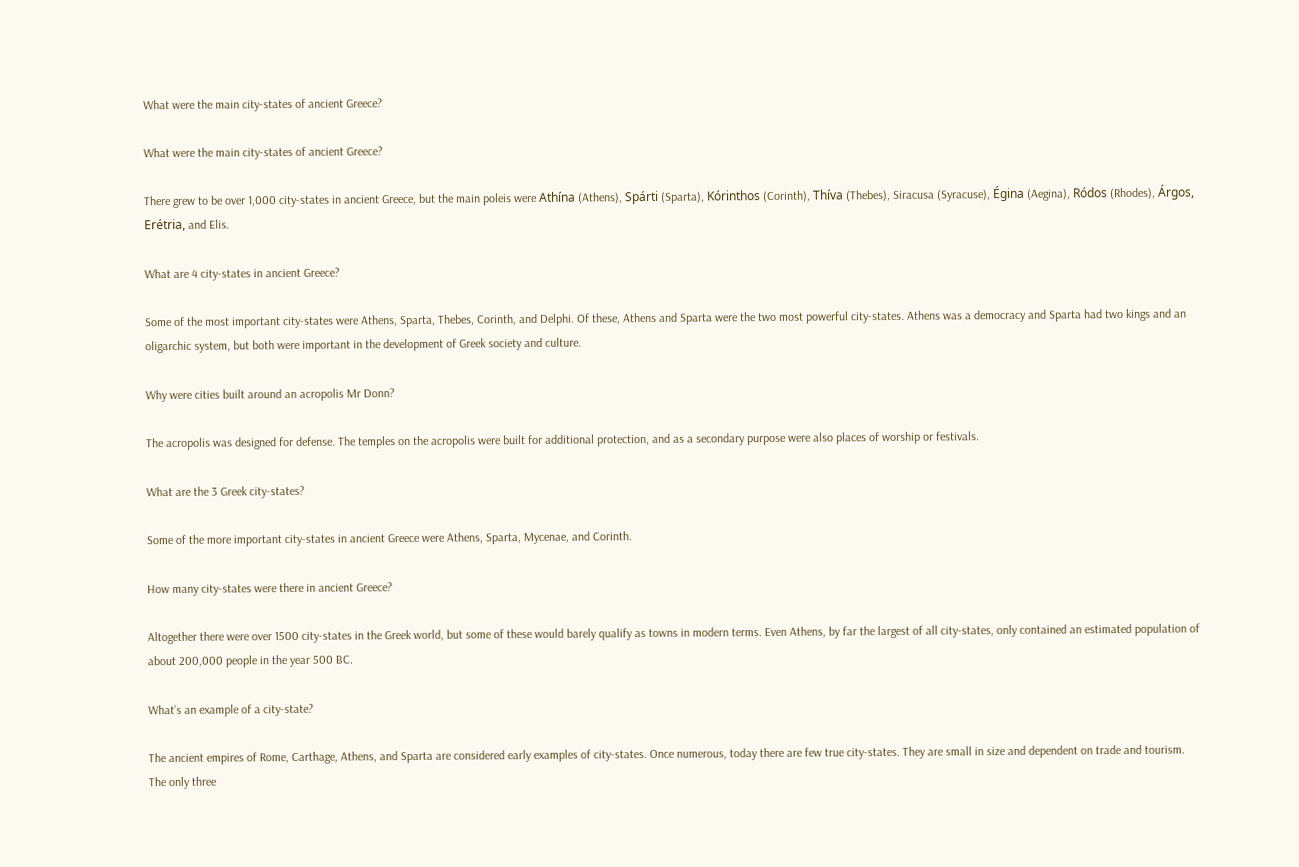What were the main city-states of ancient Greece?

What were the main city-states of ancient Greece?

There grew to be over 1,000 city-states in ancient Greece, but the main poleis were Athína (Athens), Spárti (Sparta), Kórinthos (Corinth), Thíva (Thebes), Siracusa (Syracuse), Égina (Aegina), Ródos (Rhodes), Árgos, Erétria, and Elis.

What are 4 city-states in ancient Greece?

Some of the most important city-states were Athens, Sparta, Thebes, Corinth, and Delphi. Of these, Athens and Sparta were the two most powerful city-states. Athens was a democracy and Sparta had two kings and an oligarchic system, but both were important in the development of Greek society and culture.

Why were cities built around an acropolis Mr Donn?

The acropolis was designed for defense. The temples on the acropolis were built for additional protection, and as a secondary purpose were also places of worship or festivals.

What are the 3 Greek city-states?

Some of the more important city-states in ancient Greece were Athens, Sparta, Mycenae, and Corinth.

How many city-states were there in ancient Greece?

Altogether there were over 1500 city-states in the Greek world, but some of these would barely qualify as towns in modern terms. Even Athens, by far the largest of all city-states, only contained an estimated population of about 200,000 people in the year 500 BC.

What’s an example of a city-state?

The ancient empires of Rome, Carthage, Athens, and Sparta are considered early examples of city-states. Once numerous, today there are few true city-states. They are small in size and dependent on trade and tourism. The only three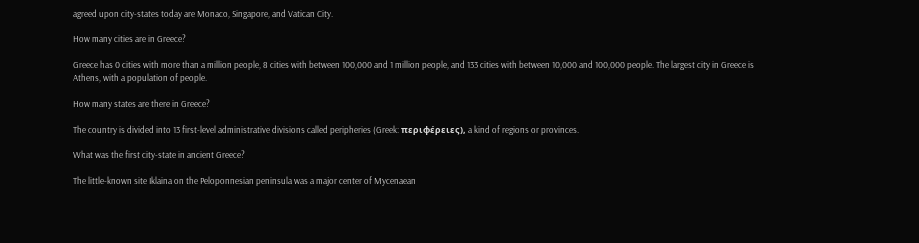agreed upon city-states today are Monaco, Singapore, and Vatican City.

How many cities are in Greece?

Greece has 0 cities with more than a million people, 8 cities with between 100,000 and 1 million people, and 133 cities with between 10,000 and 100,000 people. The largest city in Greece is Athens, with a population of people.

How many states are there in Greece?

The country is divided into 13 first-level administrative divisions called peripheries (Greek: περιφέρειες), a kind of regions or provinces.

What was the first city-state in ancient Greece?

The little-known site Iklaina on the Peloponnesian peninsula was a major center of Mycenaean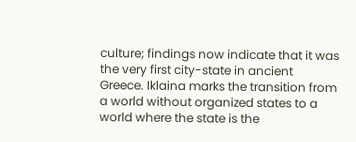culture; findings now indicate that it was the very first city-state in ancient Greece. Iklaina marks the transition from a world without organized states to a world where the state is the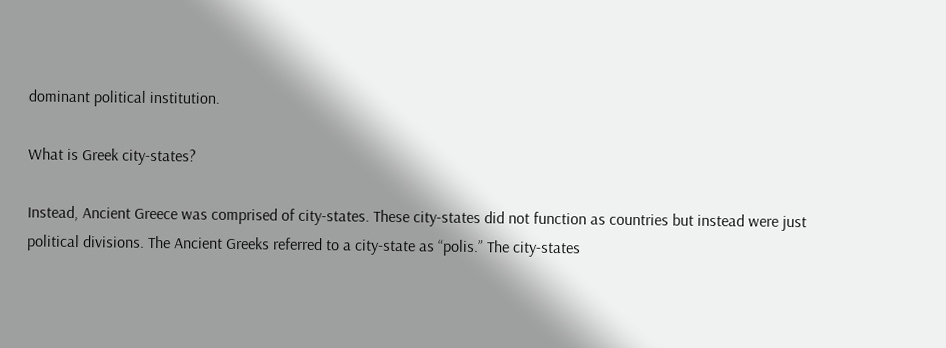dominant political institution.

What is Greek city-states?

Instead, Ancient Greece was comprised of city-states. These city-states did not function as countries but instead were just political divisions. The Ancient Greeks referred to a city-state as “polis.” The city-states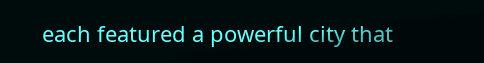each featured a powerful city that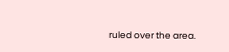ruled over the area.